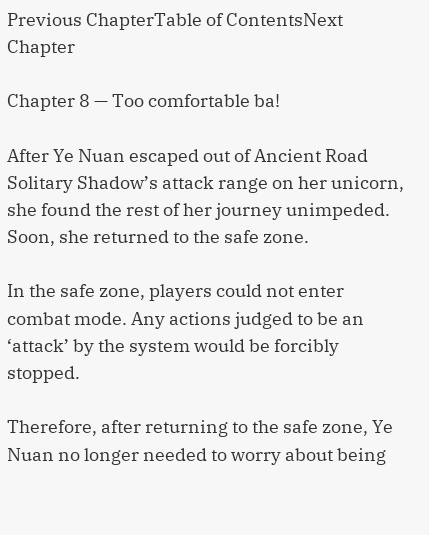Previous ChapterTable of ContentsNext Chapter

Chapter 8 — Too comfortable ba!

After Ye Nuan escaped out of Ancient Road Solitary Shadow’s attack range on her unicorn, she found the rest of her journey unimpeded. Soon, she returned to the safe zone.

In the safe zone, players could not enter combat mode. Any actions judged to be an ‘attack’ by the system would be forcibly stopped.

Therefore, after returning to the safe zone, Ye Nuan no longer needed to worry about being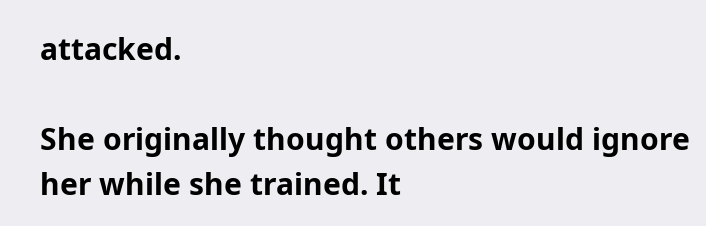attacked.

She originally thought others would ignore her while she trained. It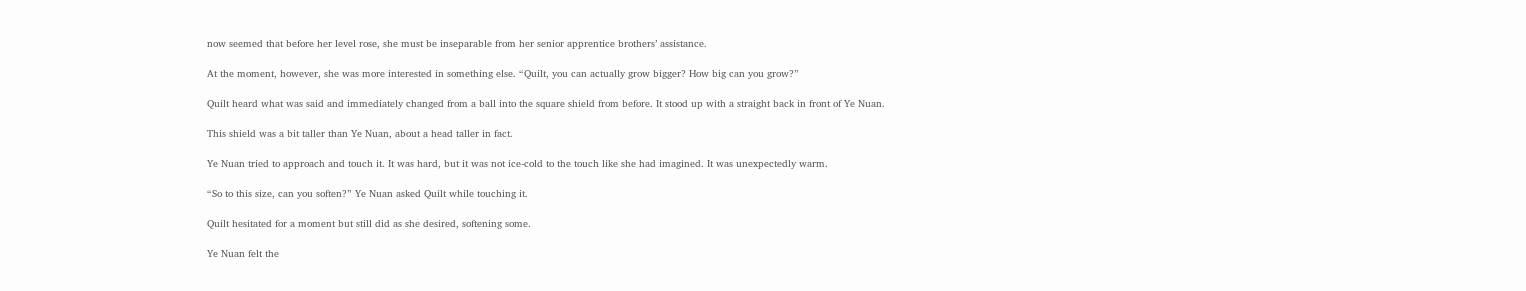now seemed that before her level rose, she must be inseparable from her senior apprentice brothers’ assistance.

At the moment, however, she was more interested in something else. “Quilt, you can actually grow bigger? How big can you grow?”

Quilt heard what was said and immediately changed from a ball into the square shield from before. It stood up with a straight back in front of Ye Nuan.

This shield was a bit taller than Ye Nuan, about a head taller in fact.

Ye Nuan tried to approach and touch it. It was hard, but it was not ice-cold to the touch like she had imagined. It was unexpectedly warm.

“So to this size, can you soften?” Ye Nuan asked Quilt while touching it.

Quilt hesitated for a moment but still did as she desired, softening some.

Ye Nuan felt the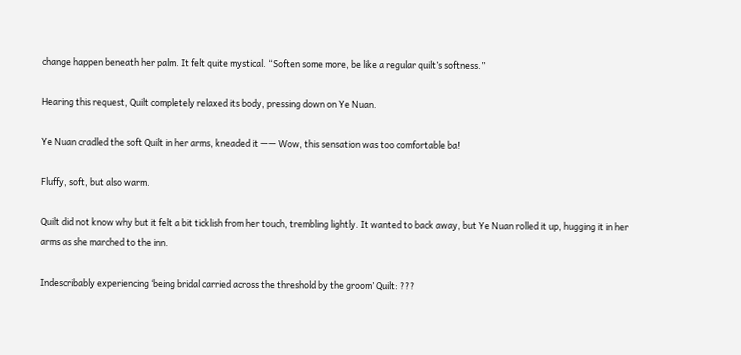change happen beneath her palm. It felt quite mystical. “Soften some more, be like a regular quilt’s softness.”

Hearing this request, Quilt completely relaxed its body, pressing down on Ye Nuan.

Ye Nuan cradled the soft Quilt in her arms, kneaded it —— Wow, this sensation was too comfortable ba!

Fluffy, soft, but also warm.

Quilt did not know why but it felt a bit ticklish from her touch, trembling lightly. It wanted to back away, but Ye Nuan rolled it up, hugging it in her arms as she marched to the inn.

Indescribably experiencing ‘being bridal carried across the threshold by the groom’ Quilt: ???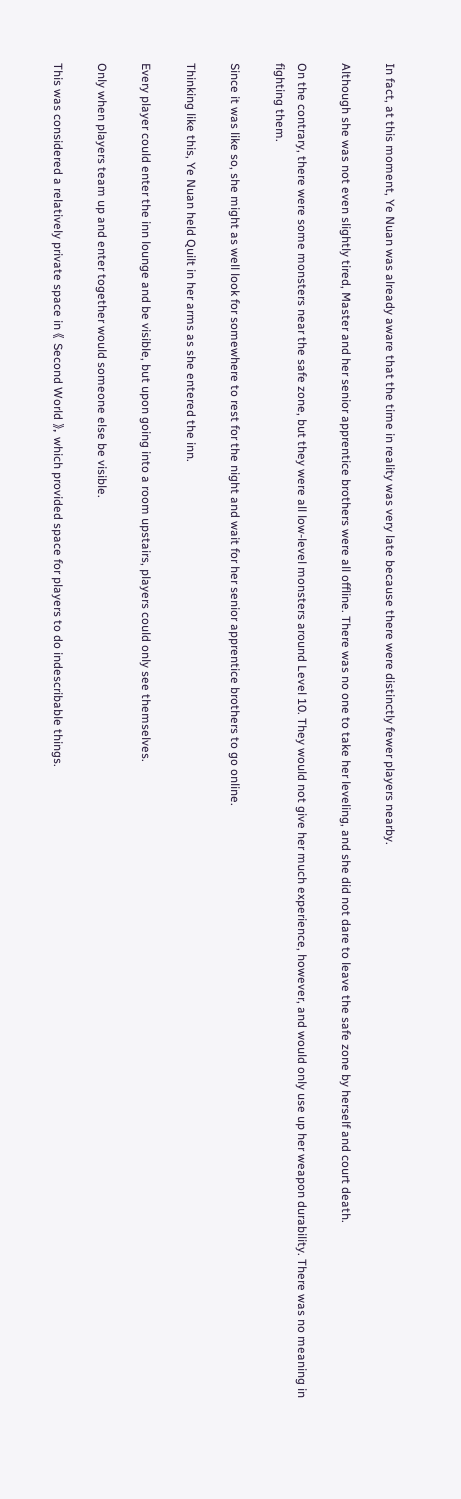In fact, at this moment, Ye Nuan was already aware that the time in reality was very late because there were distinctly fewer players nearby.

Although she was not even slightly tired, Master and her senior apprentice brothers were all offline. There was no one to take her leveling, and she did not dare to leave the safe zone by herself and court death.

On the contrary, there were some monsters near the safe zone, but they were all low-level monsters around Level 10. They would not give her much experience, however, and would only use up her weapon durability. There was no meaning in fighting them.

Since it was like so, she might as well look for somewhere to rest for the night and wait for her senior apprentice brothers to go online.

Thinking like this, Ye Nuan held Quilt in her arms as she entered the inn.

Every player could enter the inn lounge and be visible, but upon going into a room upstairs, players could only see themselves.

Only when players team up and enter together would someone else be visible.

This was considered a relatively private space in 《 Second World 》, which provided space for players to do indescribable things.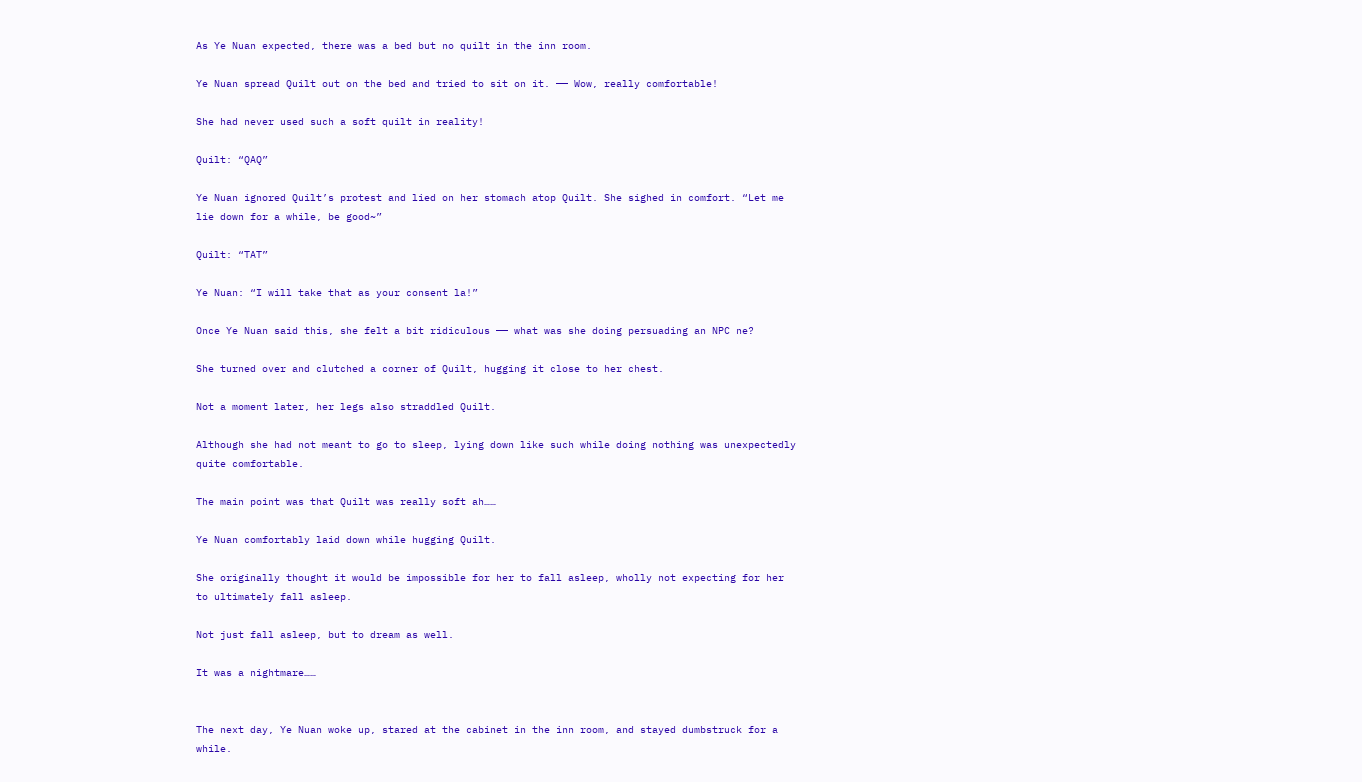As Ye Nuan expected, there was a bed but no quilt in the inn room.

Ye Nuan spread Quilt out on the bed and tried to sit on it. —— Wow, really comfortable!

She had never used such a soft quilt in reality!

Quilt: “QAQ”

Ye Nuan ignored Quilt’s protest and lied on her stomach atop Quilt. She sighed in comfort. “Let me lie down for a while, be good~”

Quilt: “TAT”

Ye Nuan: “I will take that as your consent la!”

Once Ye Nuan said this, she felt a bit ridiculous —— what was she doing persuading an NPC ne?

She turned over and clutched a corner of Quilt, hugging it close to her chest.

Not a moment later, her legs also straddled Quilt.

Although she had not meant to go to sleep, lying down like such while doing nothing was unexpectedly quite comfortable.

The main point was that Quilt was really soft ah……

Ye Nuan comfortably laid down while hugging Quilt.

She originally thought it would be impossible for her to fall asleep, wholly not expecting for her to ultimately fall asleep.

Not just fall asleep, but to dream as well.

It was a nightmare……


The next day, Ye Nuan woke up, stared at the cabinet in the inn room, and stayed dumbstruck for a while.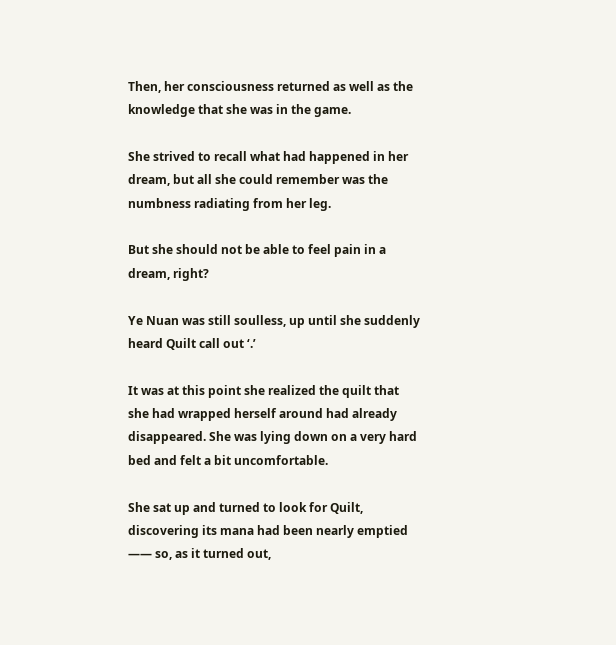Then, her consciousness returned as well as the knowledge that she was in the game.

She strived to recall what had happened in her dream, but all she could remember was the numbness radiating from her leg.

But she should not be able to feel pain in a dream, right?

Ye Nuan was still soulless, up until she suddenly heard Quilt call out ‘.’

It was at this point she realized the quilt that she had wrapped herself around had already disappeared. She was lying down on a very hard bed and felt a bit uncomfortable.

She sat up and turned to look for Quilt, discovering its mana had been nearly emptied —— so, as it turned out,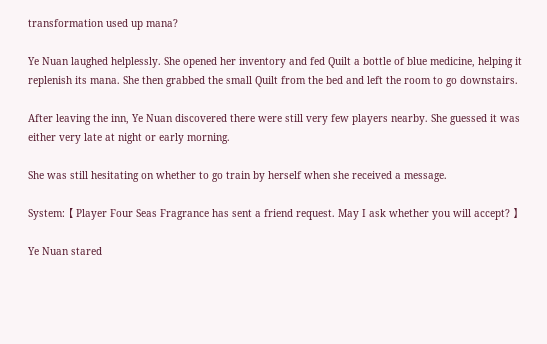transformation used up mana?

Ye Nuan laughed helplessly. She opened her inventory and fed Quilt a bottle of blue medicine, helping it replenish its mana. She then grabbed the small Quilt from the bed and left the room to go downstairs.

After leaving the inn, Ye Nuan discovered there were still very few players nearby. She guessed it was either very late at night or early morning.

She was still hesitating on whether to go train by herself when she received a message.

System: 【 Player Four Seas Fragrance has sent a friend request. May I ask whether you will accept? 】

Ye Nuan stared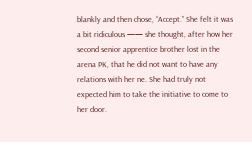blankly and then chose, “Accept.” She felt it was a bit ridiculous —— she thought, after how her second senior apprentice brother lost in the arena PK, that he did not want to have any relations with her ne. She had truly not expected him to take the initiative to come to her door.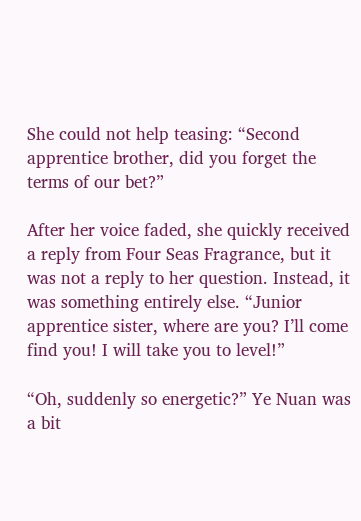She could not help teasing: “Second apprentice brother, did you forget the terms of our bet?”

After her voice faded, she quickly received a reply from Four Seas Fragrance, but it was not a reply to her question. Instead, it was something entirely else. “Junior apprentice sister, where are you? I’ll come find you! I will take you to level!”

“Oh, suddenly so energetic?” Ye Nuan was a bit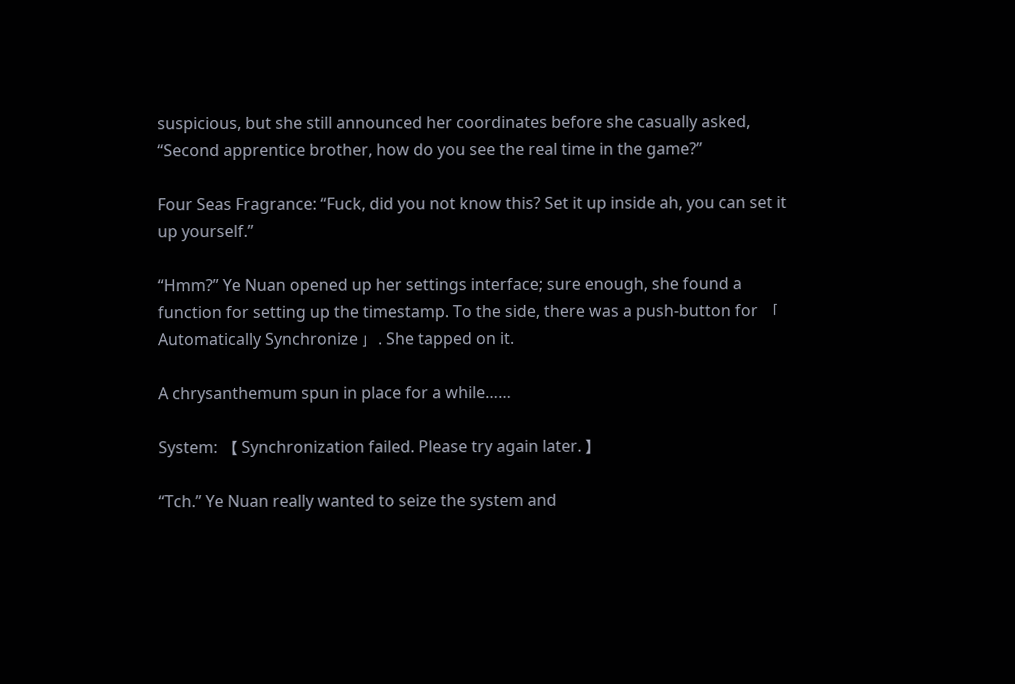suspicious, but she still announced her coordinates before she casually asked, “Second apprentice brother, how do you see the real time in the game?”

Four Seas Fragrance: “Fuck, did you not know this? Set it up inside ah, you can set it up yourself.”

“Hmm?” Ye Nuan opened up her settings interface; sure enough, she found a function for setting up the timestamp. To the side, there was a push-button for 「 Automatically Synchronize 」. She tapped on it.

A chrysanthemum spun in place for a while……

System: 【 Synchronization failed. Please try again later. 】

“Tch.” Ye Nuan really wanted to seize the system and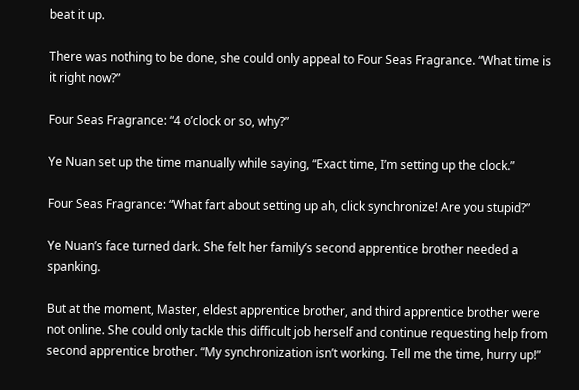beat it up.

There was nothing to be done, she could only appeal to Four Seas Fragrance. “What time is it right now?”

Four Seas Fragrance: “4 o’clock or so, why?”

Ye Nuan set up the time manually while saying, “Exact time, I’m setting up the clock.”

Four Seas Fragrance: “What fart about setting up ah, click synchronize! Are you stupid?”

Ye Nuan’s face turned dark. She felt her family’s second apprentice brother needed a spanking.

But at the moment, Master, eldest apprentice brother, and third apprentice brother were not online. She could only tackle this difficult job herself and continue requesting help from second apprentice brother. “My synchronization isn’t working. Tell me the time, hurry up!”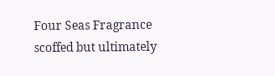Four Seas Fragrance scoffed but ultimately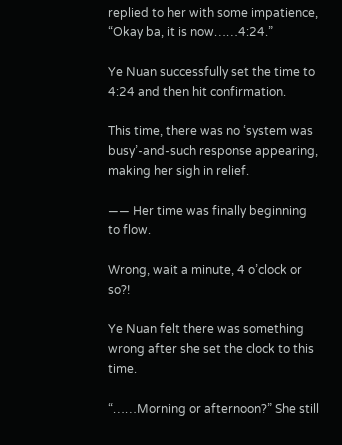replied to her with some impatience, “Okay ba, it is now……4:24.”

Ye Nuan successfully set the time to 4:24 and then hit confirmation.

This time, there was no ‘system was busy’-and-such response appearing, making her sigh in relief.

—— Her time was finally beginning to flow.

Wrong, wait a minute, 4 o’clock or so?!

Ye Nuan felt there was something wrong after she set the clock to this time.

“……Morning or afternoon?” She still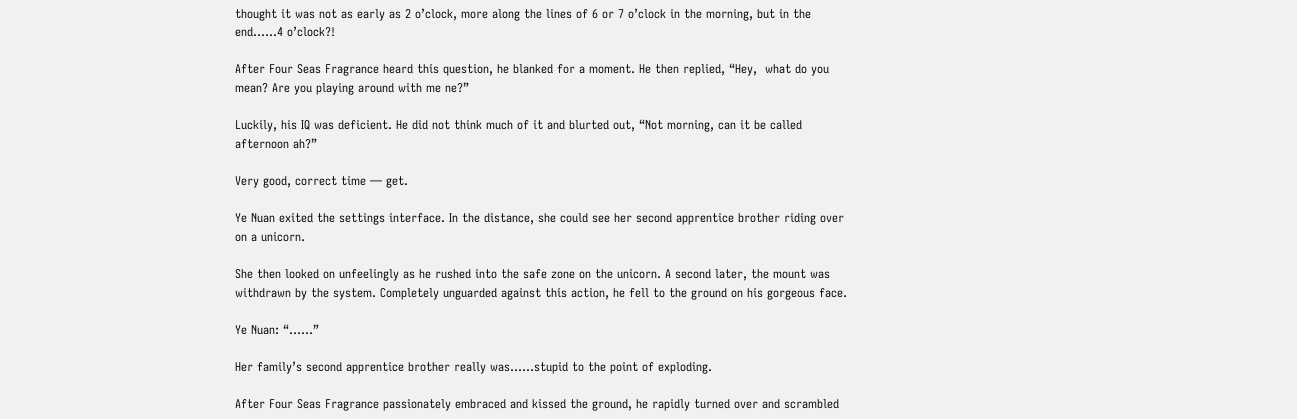thought it was not as early as 2 o’clock, more along the lines of 6 or 7 o’clock in the morning, but in the end……4 o’clock?!

After Four Seas Fragrance heard this question, he blanked for a moment. He then replied, “Hey,  what do you mean? Are you playing around with me ne?”

Luckily, his IQ was deficient. He did not think much of it and blurted out, “Not morning, can it be called afternoon ah?”

Very good, correct time — get.

Ye Nuan exited the settings interface. In the distance, she could see her second apprentice brother riding over on a unicorn.

She then looked on unfeelingly as he rushed into the safe zone on the unicorn. A second later, the mount was withdrawn by the system. Completely unguarded against this action, he fell to the ground on his gorgeous face.

Ye Nuan: “……”

Her family’s second apprentice brother really was……stupid to the point of exploding.

After Four Seas Fragrance passionately embraced and kissed the ground, he rapidly turned over and scrambled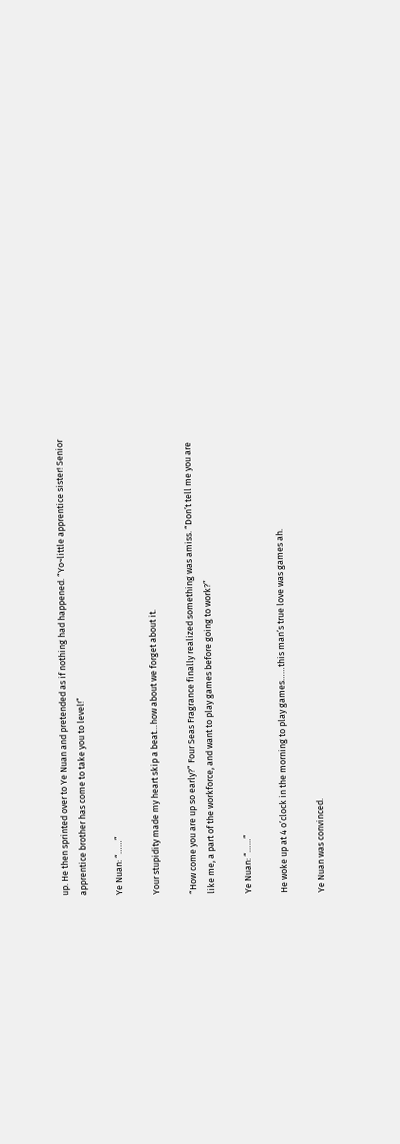up. He then sprinted over to Ye Nuan and pretended as if nothing had happened. “Yo~little apprentice sister! Senior apprentice brother has come to take you to level!”

Ye Nuan: “……”

Your stupidity made my heart skip a beat…how about we forget about it.

“How come you are up so early?” Four Seas Fragrance finally realized something was amiss. “Don’t tell me you are like me, a part of the workforce, and want to play games before going to work?”

Ye Nuan: “……”

He woke up at 4 o’clock in the morning to play games……this man’s true love was games ah.

Ye Nuan was convinced.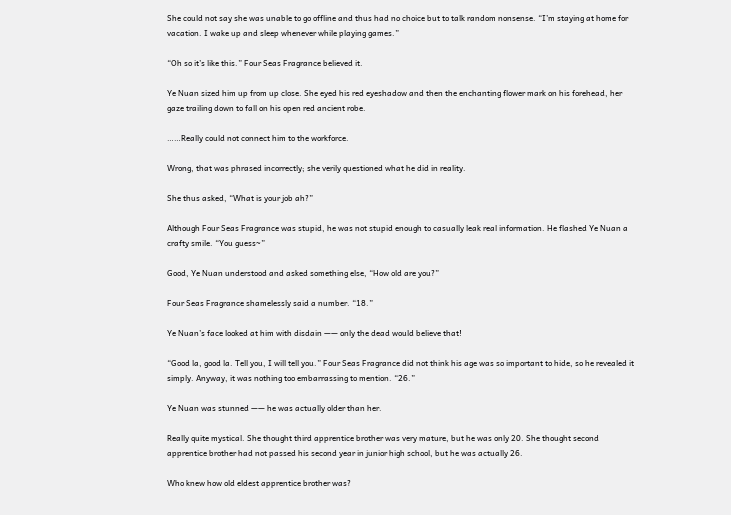She could not say she was unable to go offline and thus had no choice but to talk random nonsense. “I’m staying at home for vacation. I wake up and sleep whenever while playing games.”

“Oh so it’s like this.” Four Seas Fragrance believed it.

Ye Nuan sized him up from up close. She eyed his red eyeshadow and then the enchanting flower mark on his forehead, her gaze trailing down to fall on his open red ancient robe.

……Really could not connect him to the workforce.

Wrong, that was phrased incorrectly; she verily questioned what he did in reality.

She thus asked, “What is your job ah?”

Although Four Seas Fragrance was stupid, he was not stupid enough to casually leak real information. He flashed Ye Nuan a crafty smile. “You guess~”

Good, Ye Nuan understood and asked something else, “How old are you?”

Four Seas Fragrance shamelessly said a number. “18.”

Ye Nuan’s face looked at him with disdain —— only the dead would believe that!

“Good la, good la. Tell you, I will tell you.” Four Seas Fragrance did not think his age was so important to hide, so he revealed it simply. Anyway, it was nothing too embarrassing to mention. “26.”

Ye Nuan was stunned —— he was actually older than her.

Really quite mystical. She thought third apprentice brother was very mature, but he was only 20. She thought second apprentice brother had not passed his second year in junior high school, but he was actually 26.

Who knew how old eldest apprentice brother was?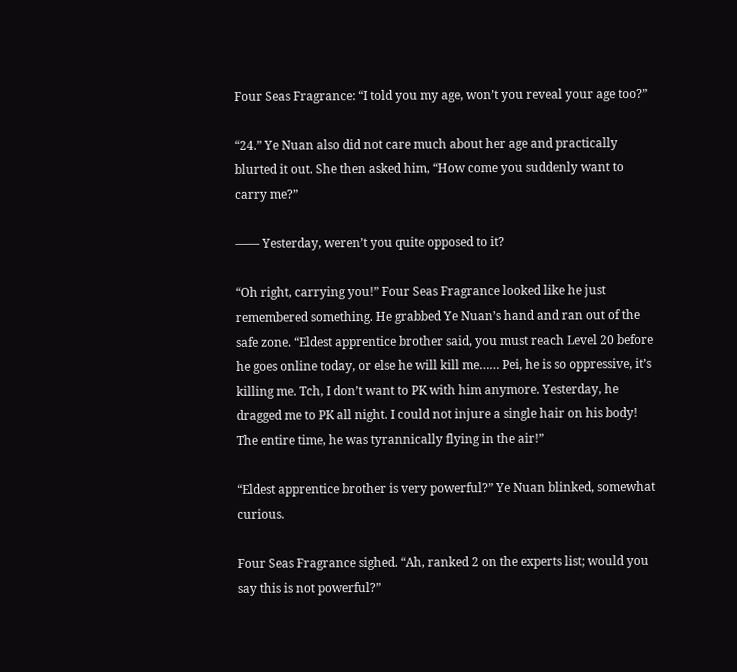Four Seas Fragrance: “I told you my age, won’t you reveal your age too?”

“24.” Ye Nuan also did not care much about her age and practically blurted it out. She then asked him, “How come you suddenly want to carry me?”

—— Yesterday, weren’t you quite opposed to it?

“Oh right, carrying you!” Four Seas Fragrance looked like he just remembered something. He grabbed Ye Nuan’s hand and ran out of the safe zone. “Eldest apprentice brother said, you must reach Level 20 before he goes online today, or else he will kill me…… Pei, he is so oppressive, it’s killing me. Tch, I don’t want to PK with him anymore. Yesterday, he dragged me to PK all night. I could not injure a single hair on his body! The entire time, he was tyrannically flying in the air!”

“Eldest apprentice brother is very powerful?” Ye Nuan blinked, somewhat curious.

Four Seas Fragrance sighed. “Ah, ranked 2 on the experts list; would you say this is not powerful?”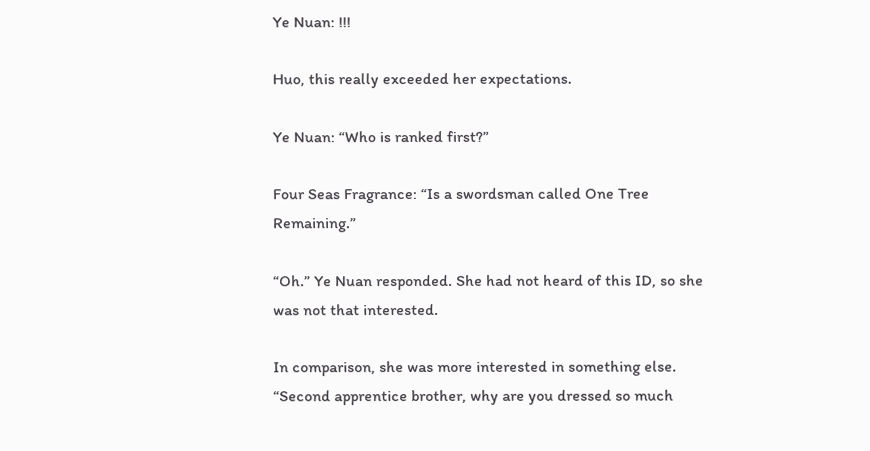Ye Nuan: !!!

Huo, this really exceeded her expectations.

Ye Nuan: “Who is ranked first?”

Four Seas Fragrance: “Is a swordsman called One Tree Remaining.”

“Oh.” Ye Nuan responded. She had not heard of this ID, so she was not that interested.

In comparison, she was more interested in something else. “Second apprentice brother, why are you dressed so much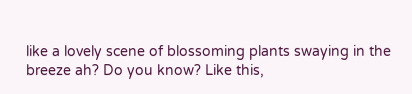like a lovely scene of blossoming plants swaying in the breeze ah? Do you know? Like this,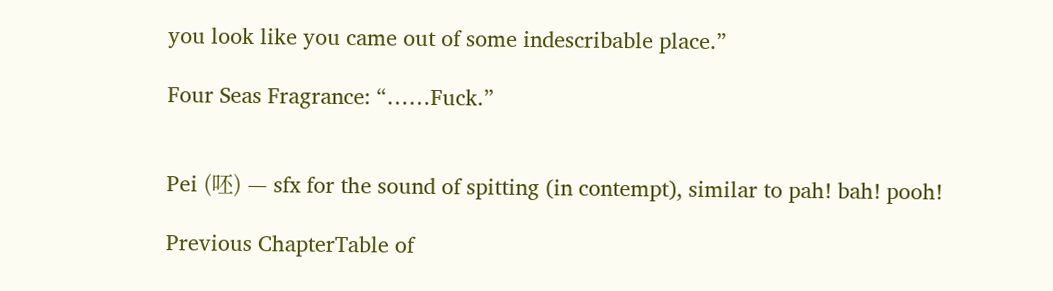you look like you came out of some indescribable place.”

Four Seas Fragrance: “……Fuck.”


Pei (呸) — sfx for the sound of spitting (in contempt), similar to pah! bah! pooh!

Previous ChapterTable of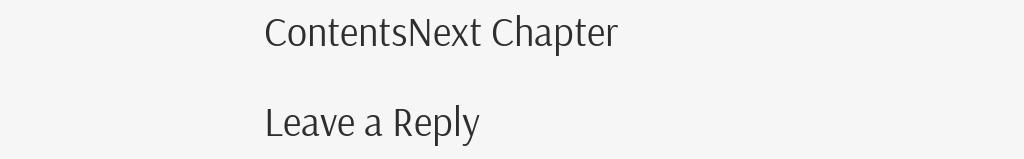ContentsNext Chapter

Leave a Reply